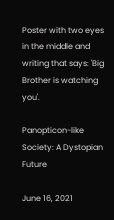Poster with two eyes in the middle and writing that says: 'Big Brother is watching you'.

Panopticon-like Society: A Dystopian Future

June 16, 2021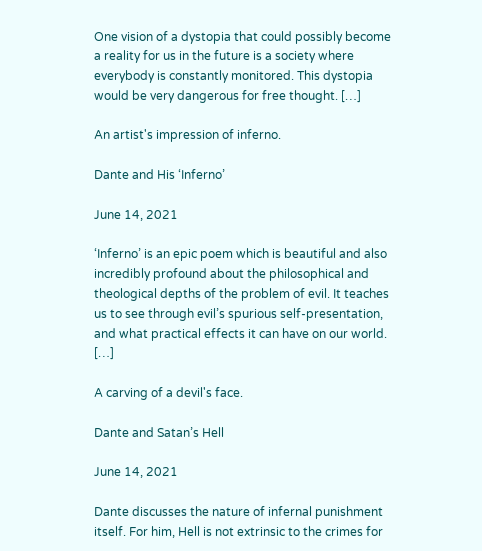One vision of a dystopia that could possibly become a reality for us in the future is a society where everybody is constantly monitored. This dystopia would be very dangerous for free thought. […]

An artist's impression of inferno.

Dante and His ‘Inferno’

June 14, 2021

‘Inferno’ is an epic poem which is beautiful and also incredibly profound about the philosophical and theological depths of the problem of evil. It teaches us to see through evil’s spurious self-presentation, and what practical effects it can have on our world. […]

A carving of a devil's face.

Dante and Satan’s Hell

June 14, 2021

Dante discusses the nature of infernal punishment itself. For him, Hell is not extrinsic to the crimes for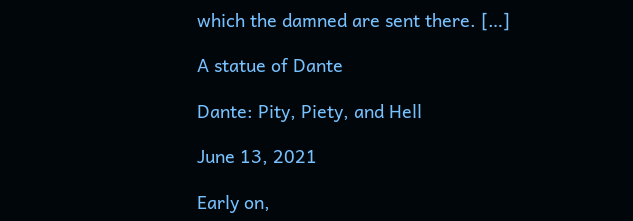which the damned are sent there. […]

A statue of Dante

Dante: Pity, Piety, and Hell

June 13, 2021

Early on,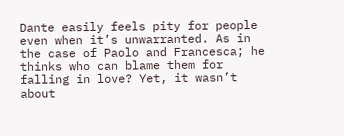Dante easily feels pity for people even when it’s unwarranted. As in the case of Paolo and Francesca; he thinks who can blame them for falling in love? Yet, it wasn’t about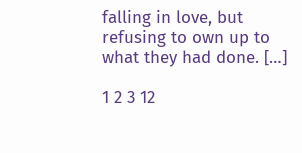falling in love, but refusing to own up to what they had done. […]

1 2 3 12